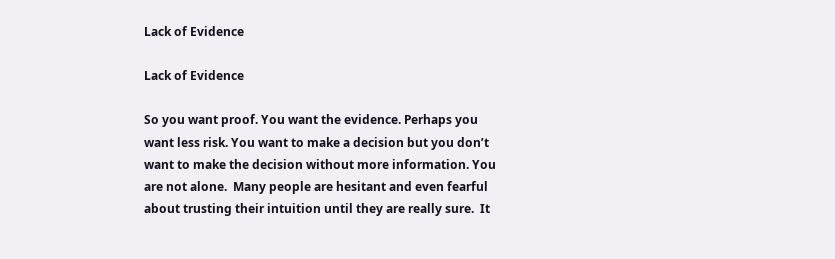Lack of Evidence

Lack of Evidence

So you want proof. You want the evidence. Perhaps you want less risk. You want to make a decision but you don’t want to make the decision without more information. You are not alone.  Many people are hesitant and even fearful about trusting their intuition until they are really sure.  It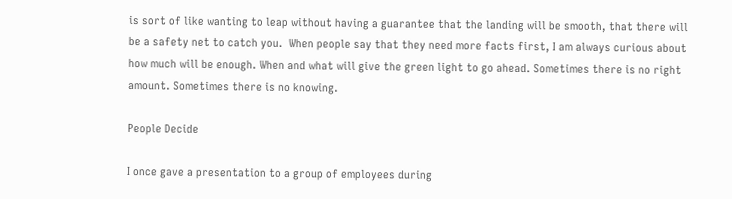is sort of like wanting to leap without having a guarantee that the landing will be smooth, that there will be a safety net to catch you.  When people say that they need more facts first, I am always curious about how much will be enough. When and what will give the green light to go ahead. Sometimes there is no right amount. Sometimes there is no knowing.

People Decide

I once gave a presentation to a group of employees during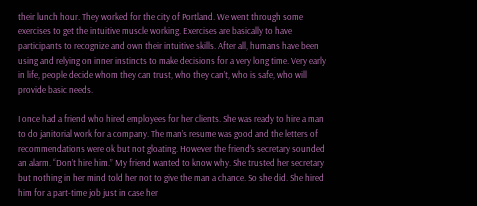their lunch hour. They worked for the city of Portland. We went through some exercises to get the intuitive muscle working. Exercises are basically to have participants to recognize and own their intuitive skills. After all, humans have been using and relying on inner instincts to make decisions for a very long time. Very early in life, people decide whom they can trust, who they can’t, who is safe, who will provide basic needs.

I once had a friend who hired employees for her clients. She was ready to hire a man to do janitorial work for a company. The man’s resume was good and the letters of recommendations were ok but not gloating. However the friend’s secretary sounded an alarm. “Don’t hire him.” My friend wanted to know why. She trusted her secretary but nothing in her mind told her not to give the man a chance. So she did. She hired him for a part-time job just in case her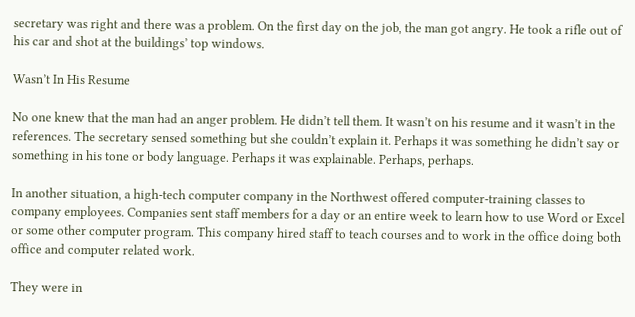secretary was right and there was a problem. On the first day on the job, the man got angry. He took a rifle out of his car and shot at the buildings’ top windows.

Wasn’t In His Resume

No one knew that the man had an anger problem. He didn’t tell them. It wasn’t on his resume and it wasn’t in the references. The secretary sensed something but she couldn’t explain it. Perhaps it was something he didn’t say or something in his tone or body language. Perhaps it was explainable. Perhaps, perhaps.

In another situation, a high-tech computer company in the Northwest offered computer-training classes to company employees. Companies sent staff members for a day or an entire week to learn how to use Word or Excel or some other computer program. This company hired staff to teach courses and to work in the office doing both office and computer related work.

They were in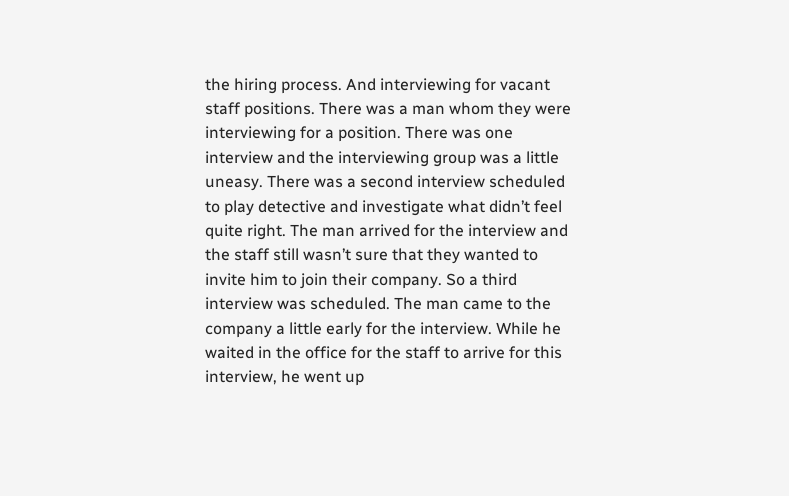the hiring process. And interviewing for vacant staff positions. There was a man whom they were interviewing for a position. There was one interview and the interviewing group was a little uneasy. There was a second interview scheduled to play detective and investigate what didn’t feel quite right. The man arrived for the interview and the staff still wasn’t sure that they wanted to invite him to join their company. So a third interview was scheduled. The man came to the company a little early for the interview. While he waited in the office for the staff to arrive for this interview, he went up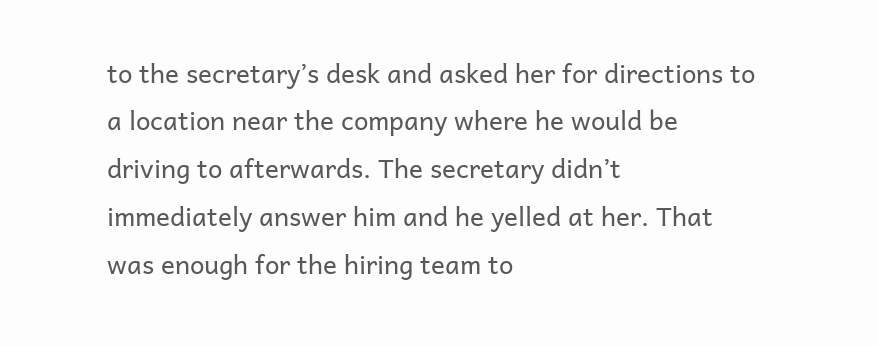to the secretary’s desk and asked her for directions to a location near the company where he would be driving to afterwards. The secretary didn’t immediately answer him and he yelled at her. That was enough for the hiring team to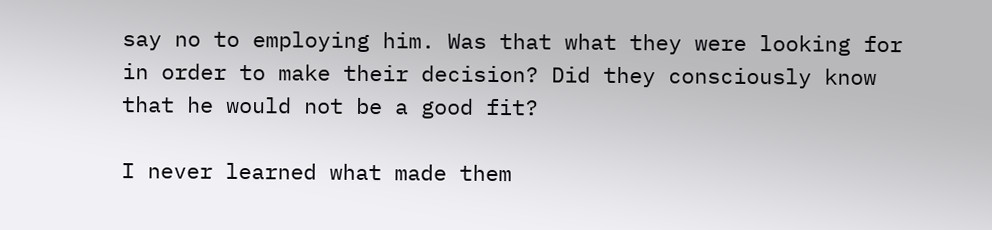say no to employing him. Was that what they were looking for in order to make their decision? Did they consciously know that he would not be a good fit?

I never learned what made them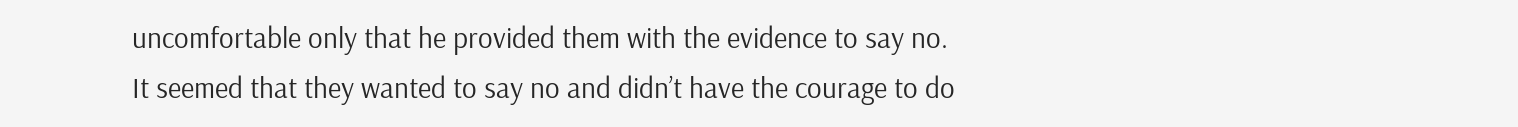uncomfortable only that he provided them with the evidence to say no. It seemed that they wanted to say no and didn’t have the courage to do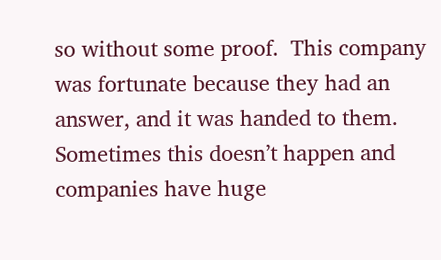so without some proof.  This company was fortunate because they had an answer, and it was handed to them. Sometimes this doesn’t happen and companies have huge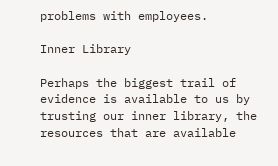problems with employees.

Inner Library

Perhaps the biggest trail of evidence is available to us by trusting our inner library, the resources that are available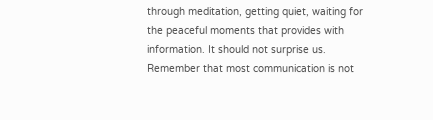through meditation, getting quiet, waiting for the peaceful moments that provides with information. It should not surprise us. Remember that most communication is not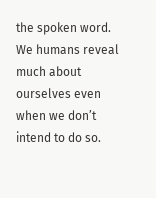the spoken word. We humans reveal much about ourselves even when we don’t intend to do so.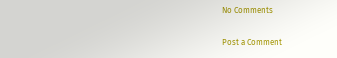No Comments

Post a Comment